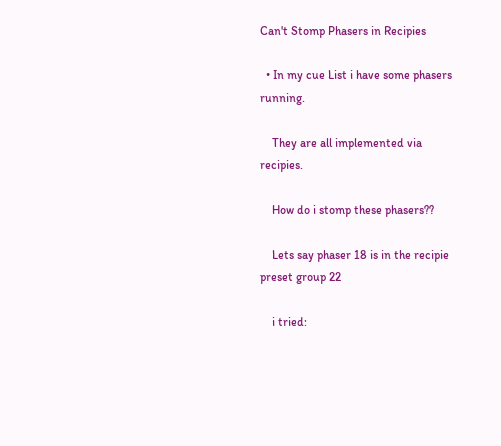Can't Stomp Phasers in Recipies

  • In my cue List i have some phasers running.

    They are all implemented via recipies.

    How do i stomp these phasers??

    Lets say phaser 18 is in the recipie preset group 22

    i tried: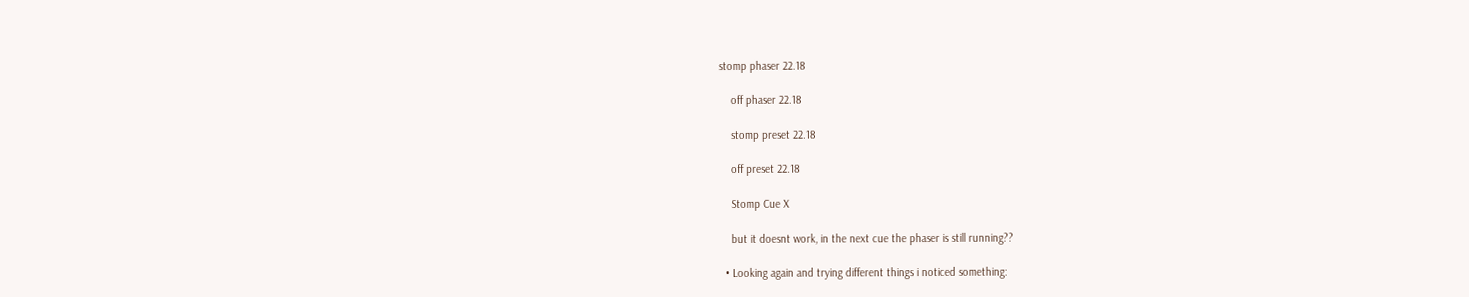stomp phaser 22.18

    off phaser 22.18

    stomp preset 22.18

    off preset 22.18

    Stomp Cue X

    but it doesnt work, in the next cue the phaser is still running??

  • Looking again and trying different things i noticed something: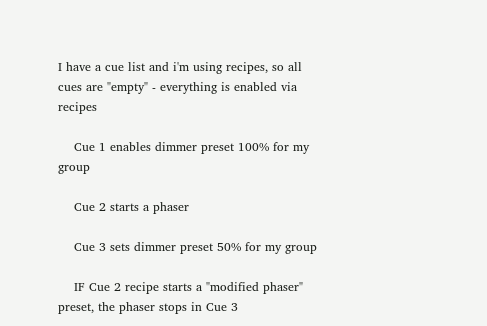I have a cue list and i'm using recipes, so all cues are "empty" - everything is enabled via recipes

    Cue 1 enables dimmer preset 100% for my group

    Cue 2 starts a phaser

    Cue 3 sets dimmer preset 50% for my group

    IF Cue 2 recipe starts a "modified phaser" preset, the phaser stops in Cue 3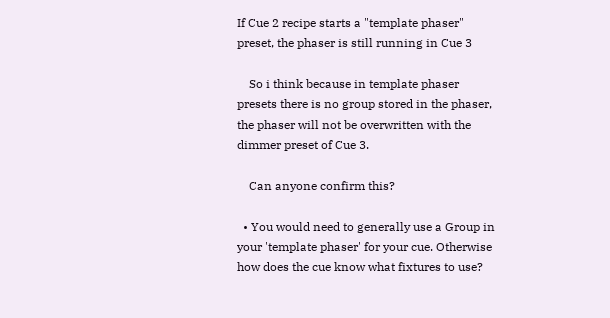If Cue 2 recipe starts a "template phaser" preset, the phaser is still running in Cue 3

    So i think because in template phaser presets there is no group stored in the phaser, the phaser will not be overwritten with the dimmer preset of Cue 3.

    Can anyone confirm this?

  • You would need to generally use a Group in your 'template phaser' for your cue. Otherwise how does the cue know what fixtures to use?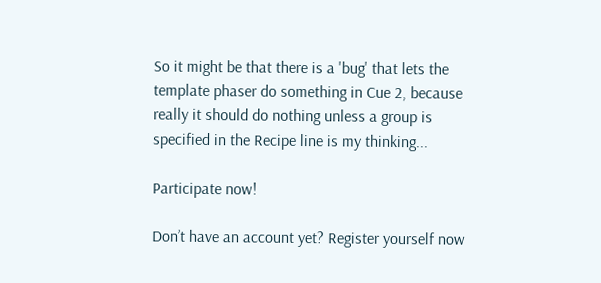So it might be that there is a 'bug' that lets the template phaser do something in Cue 2, because really it should do nothing unless a group is specified in the Recipe line is my thinking...

Participate now!

Don’t have an account yet? Register yourself now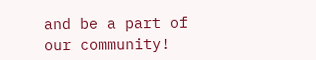and be a part of our community!